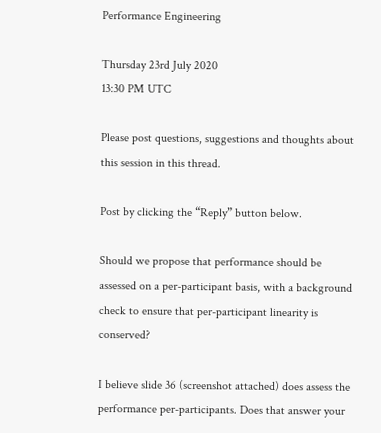Performance Engineering

Thursday 23rd July 2020
13:30 PM UTC

Please post questions, suggestions and thoughts about this session in this thread.

Post by clicking the “Reply” button below.

Should we propose that performance should be assessed on a per-participant basis, with a background check to ensure that per-participant linearity is conserved?

I believe slide 36 (screenshot attached) does assess the performance per-participants. Does that answer your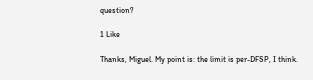question?

1 Like

Thanks, Miguel. My point is: the limit is per-DFSP, I think.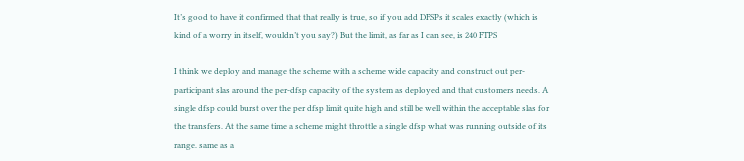It’s good to have it confirmed that that really is true, so if you add DFSPs it scales exactly (which is kind of a worry in itself, wouldn’t you say?) But the limit, as far as I can see, is 240 FTPS

I think we deploy and manage the scheme with a scheme wide capacity and construct out per-participant slas around the per-dfsp capacity of the system as deployed and that customers needs. A single dfsp could burst over the per dfsp limit quite high and still be well within the acceptable slas for the transfers. At the same time a scheme might throttle a single dfsp what was running outside of its range. same as a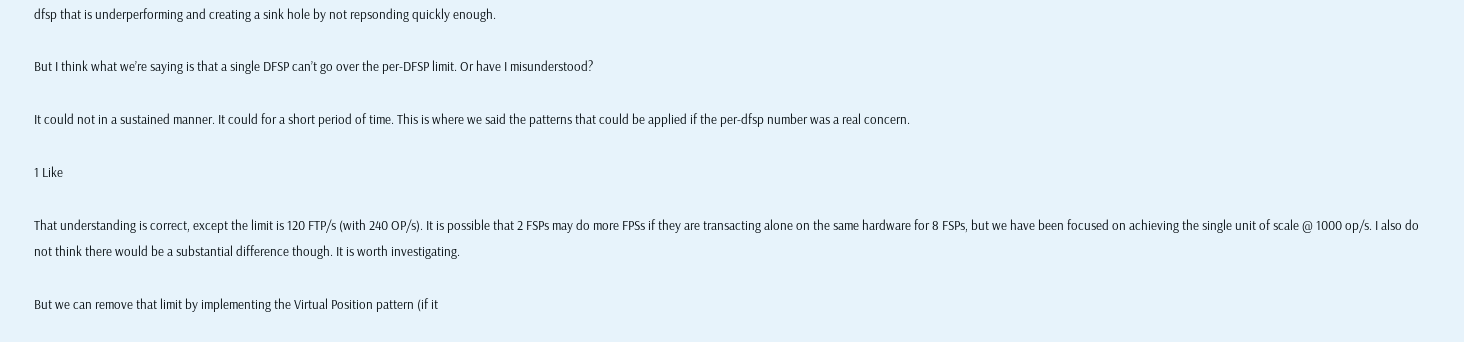dfsp that is underperforming and creating a sink hole by not repsonding quickly enough.

But I think what we’re saying is that a single DFSP can’t go over the per-DFSP limit. Or have I misunderstood?

It could not in a sustained manner. It could for a short period of time. This is where we said the patterns that could be applied if the per-dfsp number was a real concern.

1 Like

That understanding is correct, except the limit is 120 FTP/s (with 240 OP/s). It is possible that 2 FSPs may do more FPSs if they are transacting alone on the same hardware for 8 FSPs, but we have been focused on achieving the single unit of scale @ 1000 op/s. I also do not think there would be a substantial difference though. It is worth investigating.

But we can remove that limit by implementing the Virtual Position pattern (if it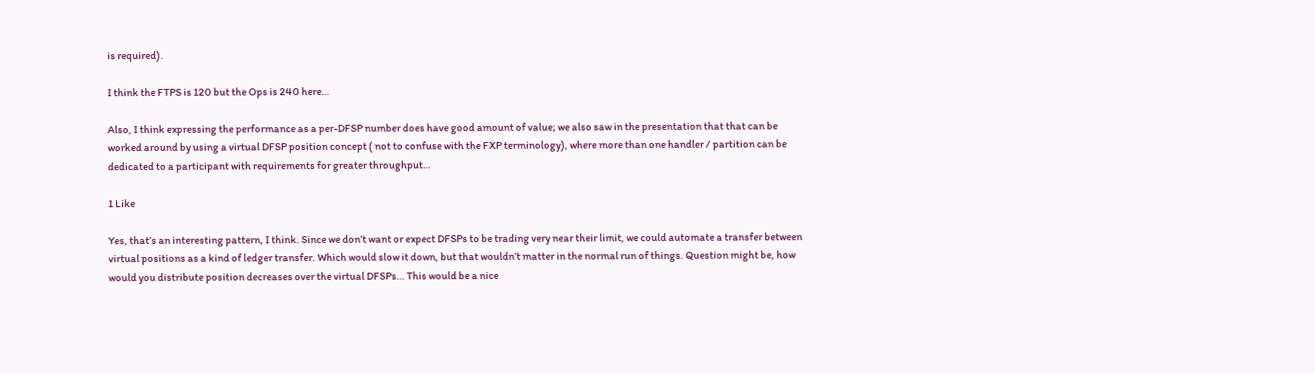is required).

I think the FTPS is 120 but the Ops is 240 here…

Also, I think expressing the performance as a per-DFSP number does have good amount of value; we also saw in the presentation that that can be worked around by using a virtual DFSP position concept ( not to confuse with the FXP terminology), where more than one handler / partition can be dedicated to a participant with requirements for greater throughput…

1 Like

Yes, that’s an interesting pattern, I think. Since we don’t want or expect DFSPs to be trading very near their limit, we could automate a transfer between virtual positions as a kind of ledger transfer. Which would slow it down, but that wouldn’t matter in the normal run of things. Question might be, how would you distribute position decreases over the virtual DFSPs… This would be a nice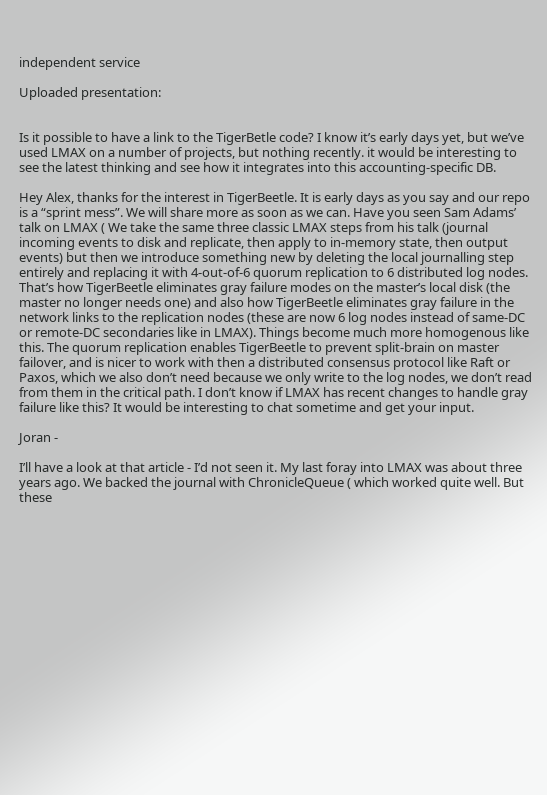independent service

Uploaded presentation:


Is it possible to have a link to the TigerBetle code? I know it’s early days yet, but we’ve used LMAX on a number of projects, but nothing recently. it would be interesting to see the latest thinking and see how it integrates into this accounting-specific DB.

Hey Alex, thanks for the interest in TigerBeetle. It is early days as you say and our repo is a “sprint mess”. We will share more as soon as we can. Have you seen Sam Adams’ talk on LMAX ( We take the same three classic LMAX steps from his talk (journal incoming events to disk and replicate, then apply to in-memory state, then output events) but then we introduce something new by deleting the local journalling step entirely and replacing it with 4-out-of-6 quorum replication to 6 distributed log nodes. That’s how TigerBeetle eliminates gray failure modes on the master’s local disk (the master no longer needs one) and also how TigerBeetle eliminates gray failure in the network links to the replication nodes (these are now 6 log nodes instead of same-DC or remote-DC secondaries like in LMAX). Things become much more homogenous like this. The quorum replication enables TigerBeetle to prevent split-brain on master failover, and is nicer to work with then a distributed consensus protocol like Raft or Paxos, which we also don’t need because we only write to the log nodes, we don’t read from them in the critical path. I don’t know if LMAX has recent changes to handle gray failure like this? It would be interesting to chat sometime and get your input.

Joran -

I’ll have a look at that article - I’d not seen it. My last foray into LMAX was about three years ago. We backed the journal with ChronicleQueue ( which worked quite well. But these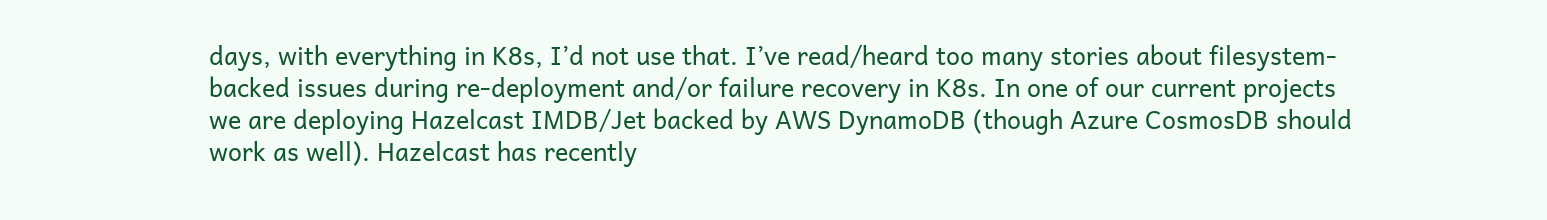days, with everything in K8s, I’d not use that. I’ve read/heard too many stories about filesystem-backed issues during re-deployment and/or failure recovery in K8s. In one of our current projects we are deploying Hazelcast IMDB/Jet backed by AWS DynamoDB (though Azure CosmosDB should work as well). Hazelcast has recently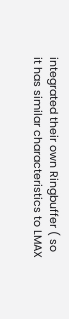integrated their own Ringbuffer ( so it has similar characteristics to LMAX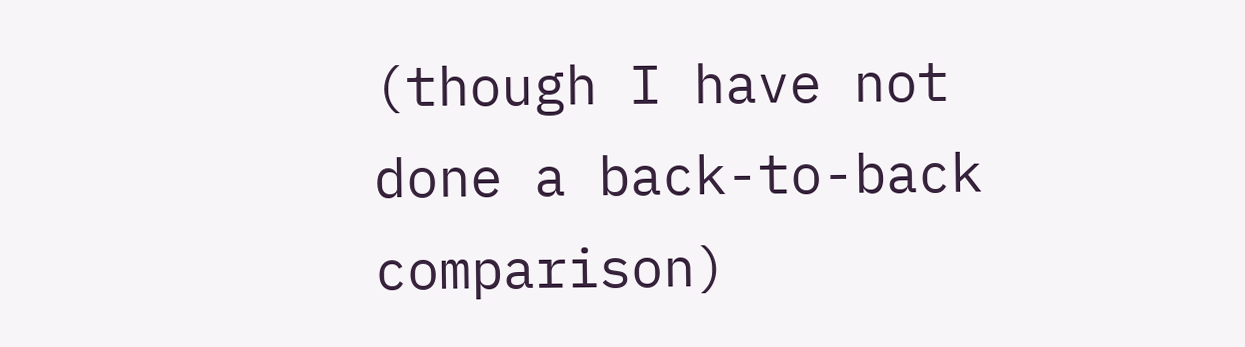(though I have not done a back-to-back comparison)